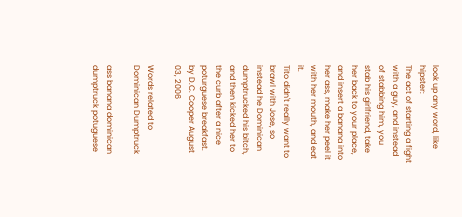look up any word, like hipster:
The act of starting a fight with a guy, and instead of stabbing him, you stab his girlfriend, take her back to your place, and insert a banana into her ass, make her peel it with her mouth, and eat it.
Tito didn't really want to brawl with Jose, so instead he Dominican dumptrucked his bitch, and then kicked her to the curb after a nice poturguese breakfast.
by D.C. Cooper August 03, 2006

Words related to Dominican Dumptruck

ass banana dominican dumptruck potuguese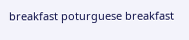breakfast poturguese breakfast